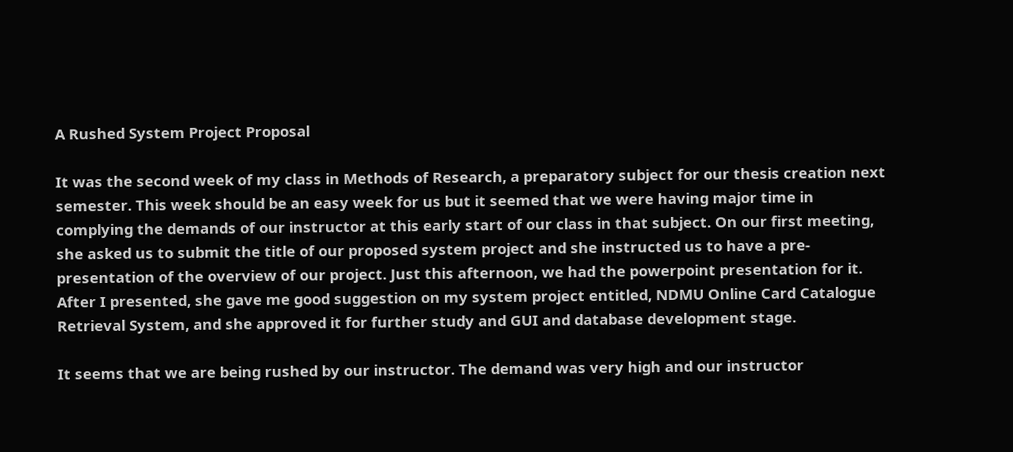A Rushed System Project Proposal

It was the second week of my class in Methods of Research, a preparatory subject for our thesis creation next semester. This week should be an easy week for us but it seemed that we were having major time in complying the demands of our instructor at this early start of our class in that subject. On our first meeting, she asked us to submit the title of our proposed system project and she instructed us to have a pre-presentation of the overview of our project. Just this afternoon, we had the powerpoint presentation for it. After I presented, she gave me good suggestion on my system project entitled, NDMU Online Card Catalogue Retrieval System, and she approved it for further study and GUI and database development stage.

It seems that we are being rushed by our instructor. The demand was very high and our instructor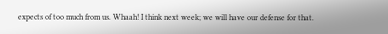expects of too much from us. Whaah! I think next week; we will have our defense for that.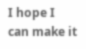I hope I can make it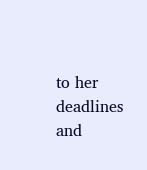to her deadlines and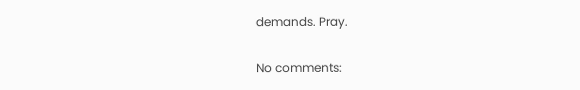demands. Pray.

No comments: